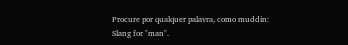Procure por qualquer palavra, como muddin:
Slang for "man".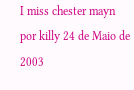I miss chester mayn
por killy 24 de Maio de 2003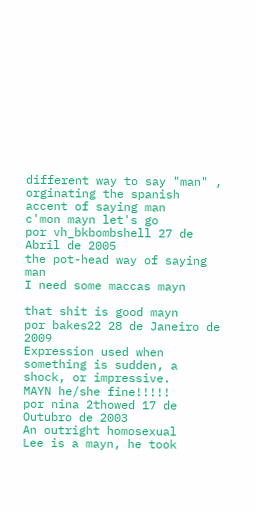different way to say "man" , orginating the spanish accent of saying man
c'mon mayn let's go
por vh_bkbombshell 27 de Abril de 2005
the pot-head way of saying man
I need some maccas mayn

that shit is good mayn
por bakes22 28 de Janeiro de 2009
Expression used when something is sudden, a shock, or impressive.
MAYN he/she fine!!!!!
por nina 2thowed 17 de Outubro de 2003
An outright homosexual
Lee is a mayn, he took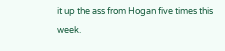it up the ass from Hogan five times this week.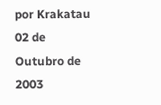por Krakatau 02 de Outubro de 2003